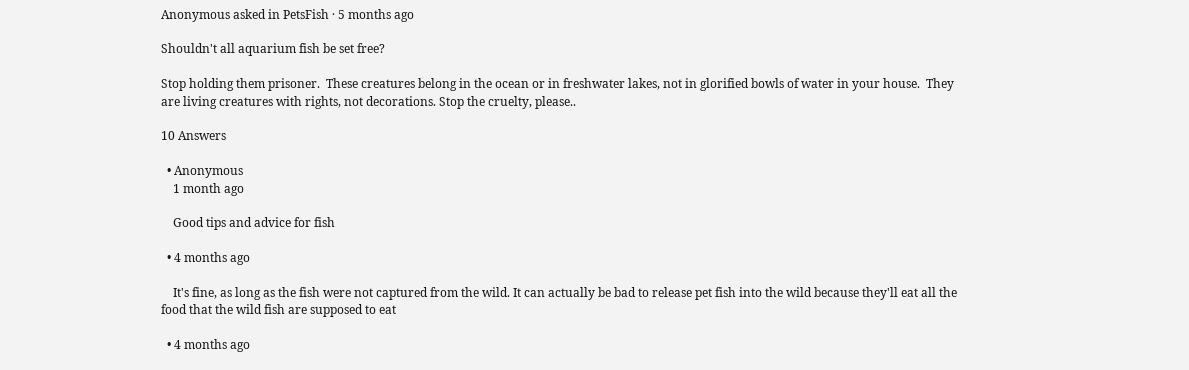Anonymous asked in PetsFish · 5 months ago

Shouldn't all aquarium fish be set free?

Stop holding them prisoner.  These creatures belong in the ocean or in freshwater lakes, not in glorified bowls of water in your house.  They are living creatures with rights, not decorations. Stop the cruelty, please..

10 Answers

  • Anonymous
    1 month ago

    Good tips and advice for fish

  • 4 months ago

    It's fine, as long as the fish were not captured from the wild. It can actually be bad to release pet fish into the wild because they'll eat all the food that the wild fish are supposed to eat

  • 4 months ago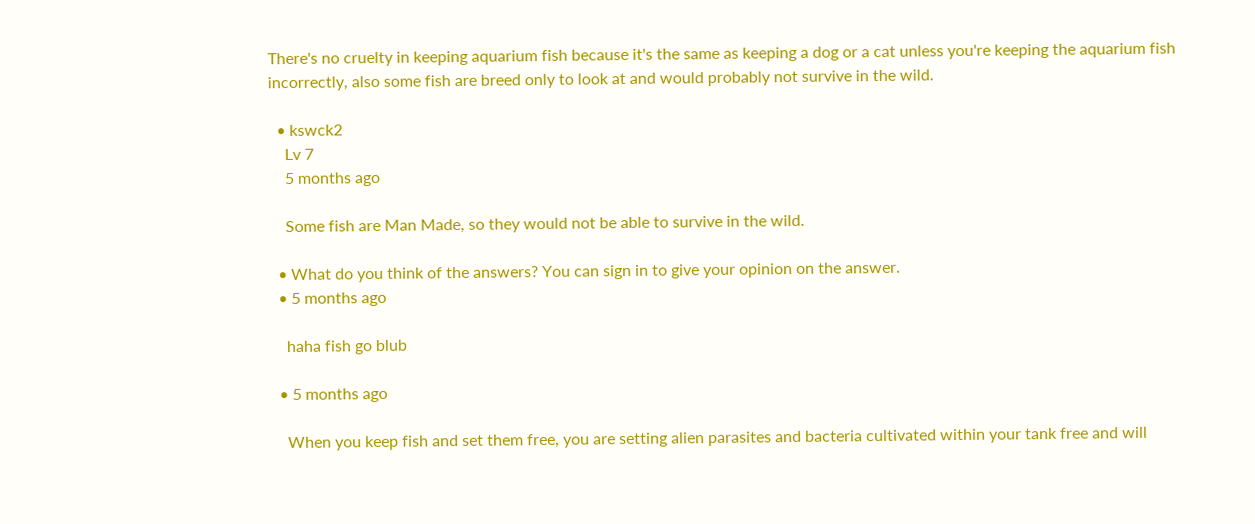There's no cruelty in keeping aquarium fish because it's the same as keeping a dog or a cat unless you're keeping the aquarium fish incorrectly, also some fish are breed only to look at and would probably not survive in the wild.

  • kswck2
    Lv 7
    5 months ago

    Some fish are Man Made, so they would not be able to survive in the wild.

  • What do you think of the answers? You can sign in to give your opinion on the answer.
  • 5 months ago

    haha fish go blub

  • 5 months ago

    When you keep fish and set them free, you are setting alien parasites and bacteria cultivated within your tank free and will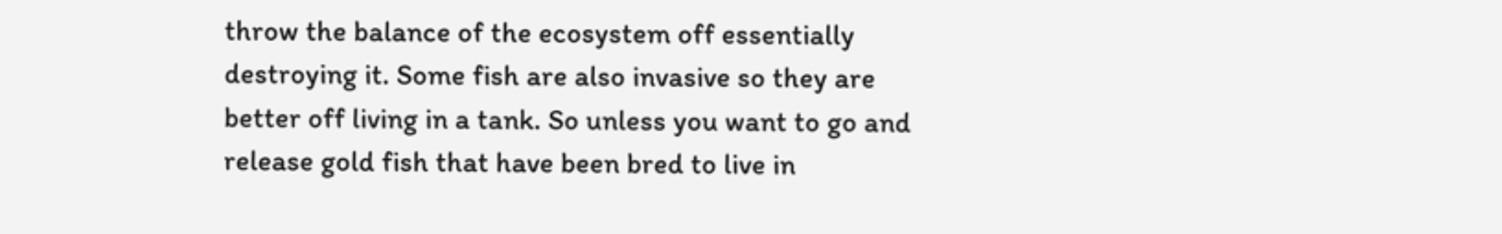throw the balance of the ecosystem off essentially destroying it. Some fish are also invasive so they are better off living in a tank. So unless you want to go and release gold fish that have been bred to live in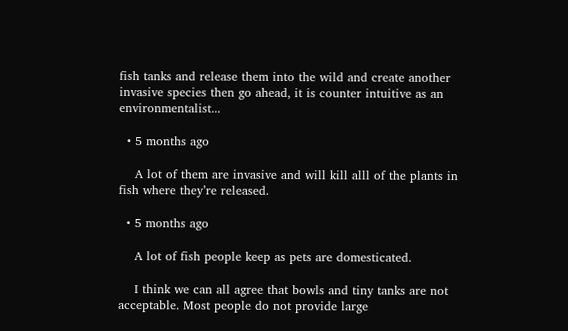fish tanks and release them into the wild and create another invasive species then go ahead, it is counter intuitive as an environmentalist...

  • 5 months ago

    A lot of them are invasive and will kill alll of the plants in fish where they’re released.

  • 5 months ago

    A lot of fish people keep as pets are domesticated.

    I think we can all agree that bowls and tiny tanks are not acceptable. Most people do not provide large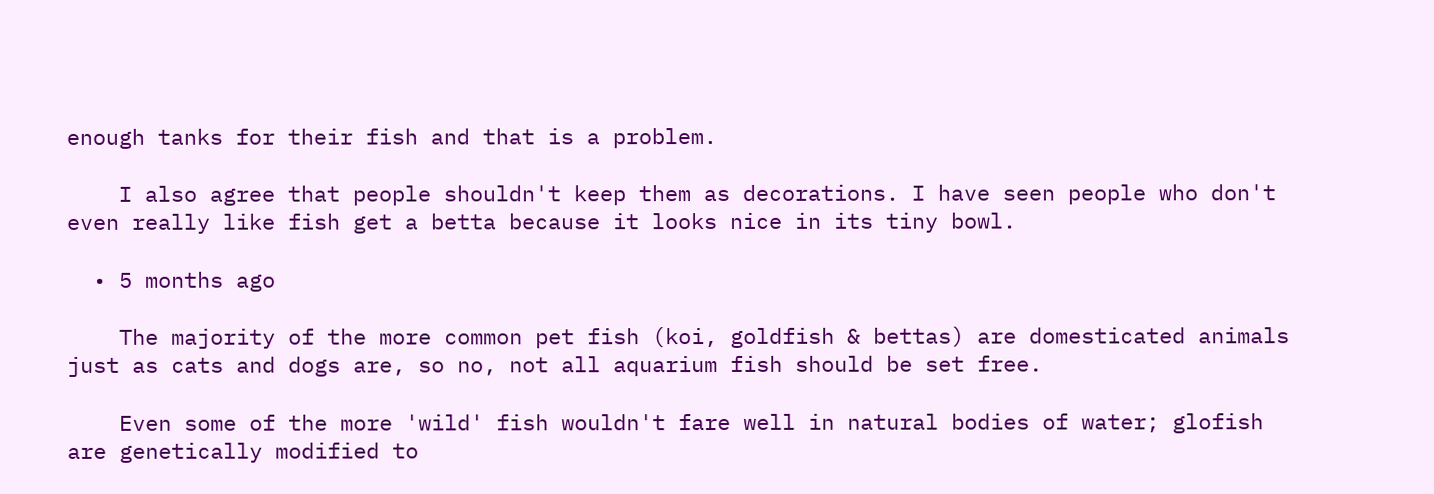enough tanks for their fish and that is a problem.

    I also agree that people shouldn't keep them as decorations. I have seen people who don't even really like fish get a betta because it looks nice in its tiny bowl.

  • 5 months ago

    The majority of the more common pet fish (koi, goldfish & bettas) are domesticated animals just as cats and dogs are, so no, not all aquarium fish should be set free.

    Even some of the more 'wild' fish wouldn't fare well in natural bodies of water; glofish are genetically modified to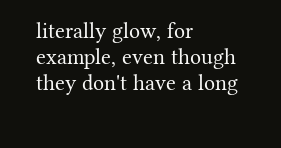literally glow, for example, even though they don't have a long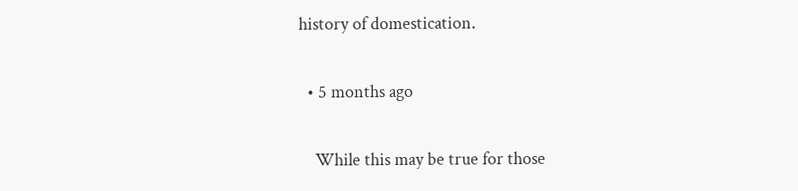history of domestication.

  • 5 months ago

    While this may be true for those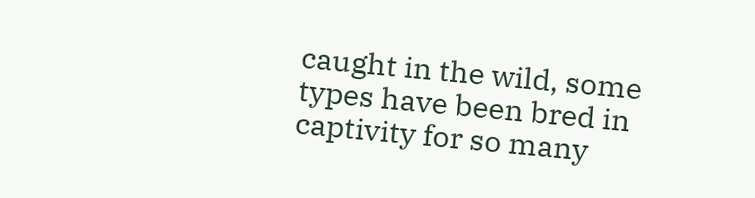caught in the wild, some types have been bred in captivity for so many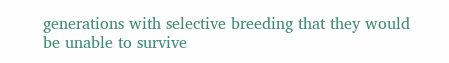generations with selective breeding that they would be unable to survive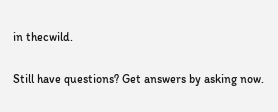in thecwild.

Still have questions? Get answers by asking now.